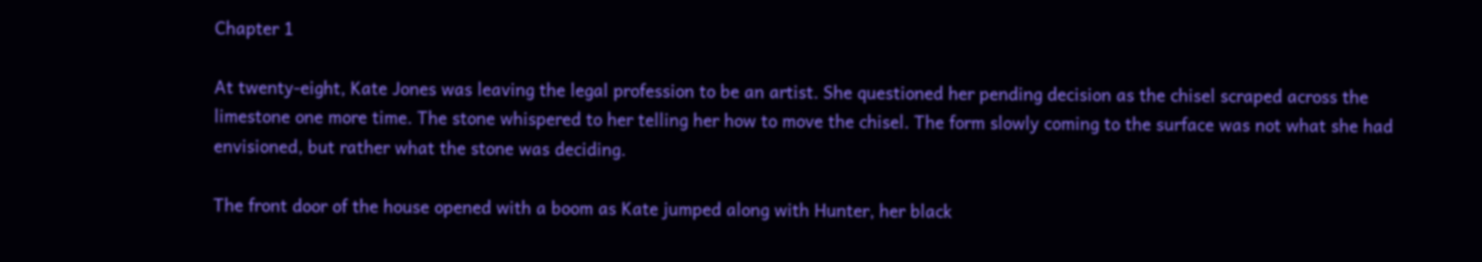Chapter 1

At twenty-eight, Kate Jones was leaving the legal profession to be an artist. She questioned her pending decision as the chisel scraped across the limestone one more time. The stone whispered to her telling her how to move the chisel. The form slowly coming to the surface was not what she had envisioned, but rather what the stone was deciding.

The front door of the house opened with a boom as Kate jumped along with Hunter, her black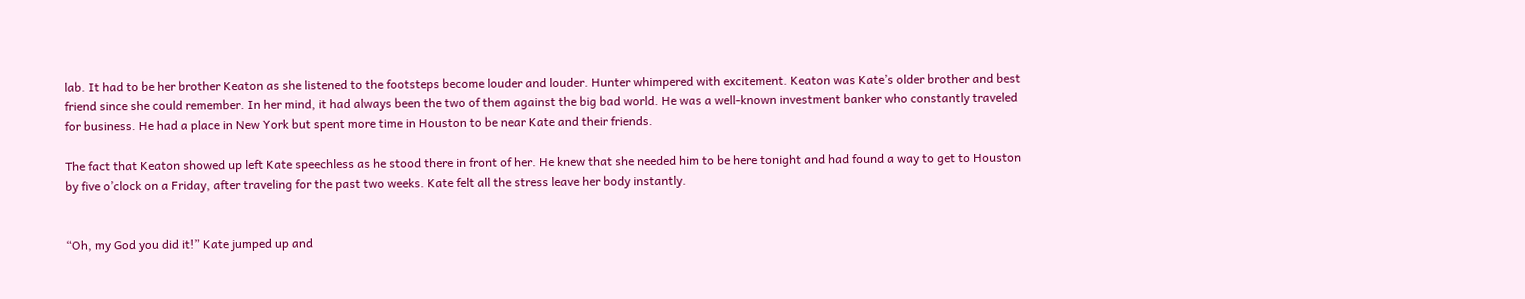lab. It had to be her brother Keaton as she listened to the footsteps become louder and louder. Hunter whimpered with excitement. Keaton was Kate’s older brother and best friend since she could remember. In her mind, it had always been the two of them against the big bad world. He was a well-known investment banker who constantly traveled for business. He had a place in New York but spent more time in Houston to be near Kate and their friends.

The fact that Keaton showed up left Kate speechless as he stood there in front of her. He knew that she needed him to be here tonight and had found a way to get to Houston by five o’clock on a Friday, after traveling for the past two weeks. Kate felt all the stress leave her body instantly.


“Oh, my God you did it!” Kate jumped up and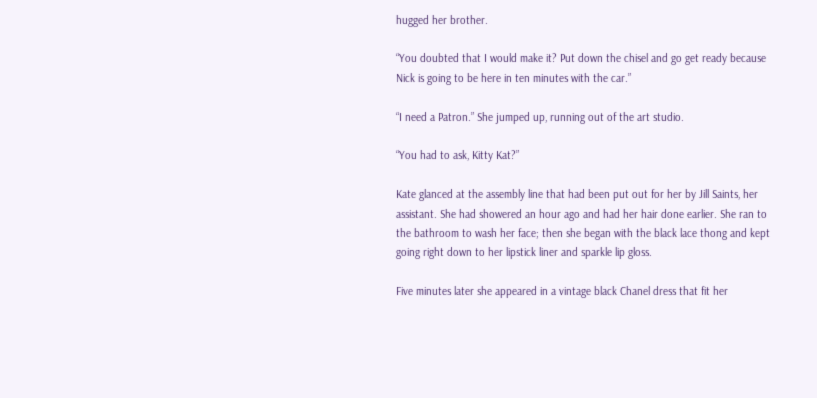hugged her brother.

“You doubted that I would make it? Put down the chisel and go get ready because Nick is going to be here in ten minutes with the car.”

“I need a Patron.” She jumped up, running out of the art studio.

“You had to ask, Kitty Kat?”

Kate glanced at the assembly line that had been put out for her by Jill Saints, her assistant. She had showered an hour ago and had her hair done earlier. She ran to the bathroom to wash her face; then she began with the black lace thong and kept going right down to her lipstick liner and sparkle lip gloss.

Five minutes later she appeared in a vintage black Chanel dress that fit her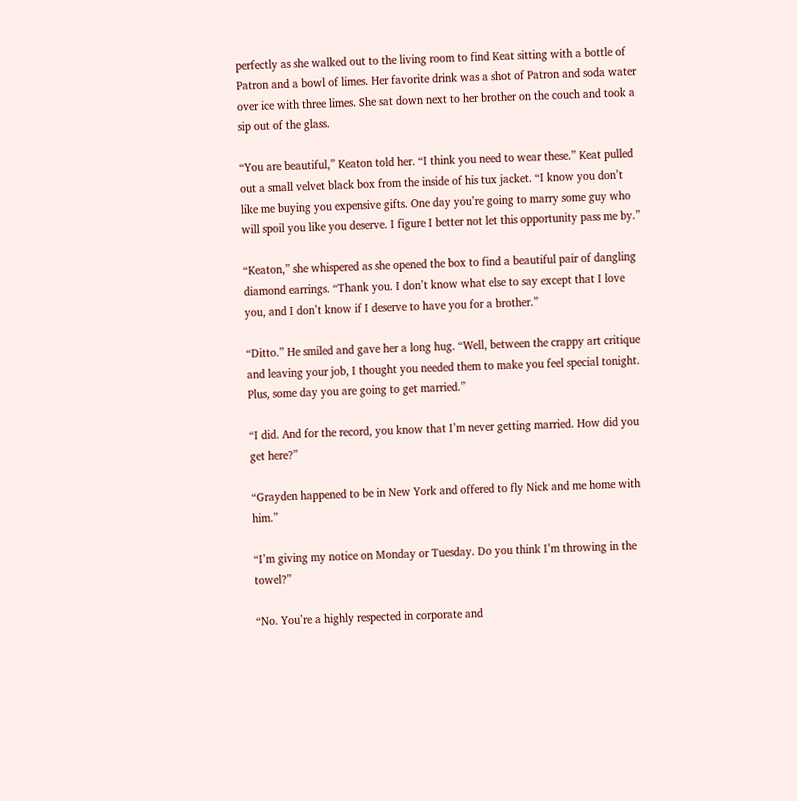perfectly as she walked out to the living room to find Keat sitting with a bottle of Patron and a bowl of limes. Her favorite drink was a shot of Patron and soda water over ice with three limes. She sat down next to her brother on the couch and took a sip out of the glass.

“You are beautiful,” Keaton told her. “I think you need to wear these.” Keat pulled out a small velvet black box from the inside of his tux jacket. “I know you don’t like me buying you expensive gifts. One day you’re going to marry some guy who will spoil you like you deserve. I figure I better not let this opportunity pass me by.”

“Keaton,” she whispered as she opened the box to find a beautiful pair of dangling diamond earrings. “Thank you. I don’t know what else to say except that I love you, and I don’t know if I deserve to have you for a brother.”

“Ditto.” He smiled and gave her a long hug. “Well, between the crappy art critique and leaving your job, I thought you needed them to make you feel special tonight. Plus, some day you are going to get married.”

“I did. And for the record, you know that I’m never getting married. How did you get here?”

“Grayden happened to be in New York and offered to fly Nick and me home with him.”

“I’m giving my notice on Monday or Tuesday. Do you think I’m throwing in the towel?”

“No. You’re a highly respected in corporate and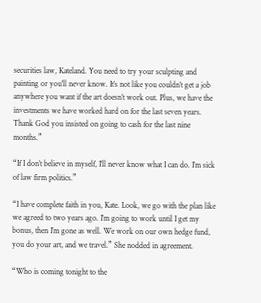securities law, Kateland. You need to try your sculpting and painting or you’ll never know. It’s not like you couldn’t get a job anywhere you want if the art doesn’t work out. Plus, we have the investments we have worked hard on for the last seven years. Thank God you insisted on going to cash for the last nine months.”

“If I don’t believe in myself, I’ll never know what I can do. I’m sick of law firm politics.”

“I have complete faith in you, Kate. Look, we go with the plan like we agreed to two years ago. I’m going to work until I get my bonus, then I’m gone as well. We work on our own hedge fund, you do your art, and we travel.” She nodded in agreement.

“Who is coming tonight to the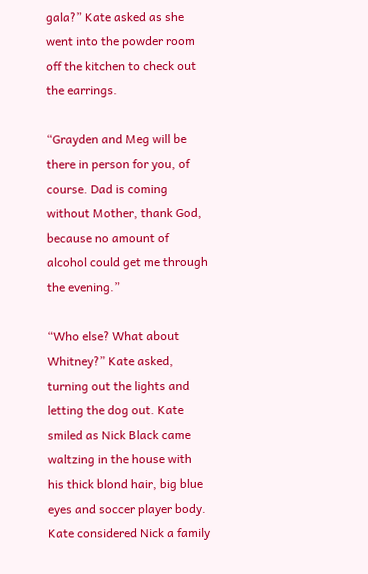gala?” Kate asked as she went into the powder room off the kitchen to check out the earrings.

“Grayden and Meg will be there in person for you, of course. Dad is coming without Mother, thank God, because no amount of alcohol could get me through the evening.”

“Who else? What about Whitney?” Kate asked, turning out the lights and letting the dog out. Kate smiled as Nick Black came waltzing in the house with his thick blond hair, big blue eyes and soccer player body. Kate considered Nick a family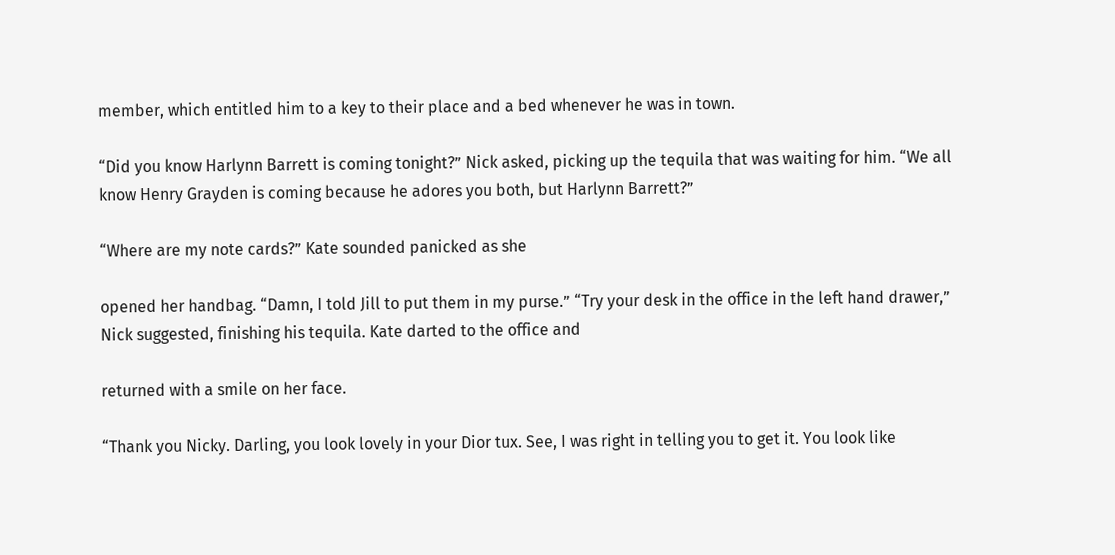member, which entitled him to a key to their place and a bed whenever he was in town.

“Did you know Harlynn Barrett is coming tonight?” Nick asked, picking up the tequila that was waiting for him. “We all know Henry Grayden is coming because he adores you both, but Harlynn Barrett?”

“Where are my note cards?” Kate sounded panicked as she

opened her handbag. “Damn, I told Jill to put them in my purse.” “Try your desk in the office in the left hand drawer,” Nick suggested, finishing his tequila. Kate darted to the office and

returned with a smile on her face.

“Thank you Nicky. Darling, you look lovely in your Dior tux. See, I was right in telling you to get it. You look like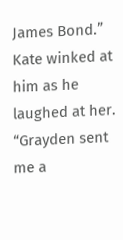James Bond.” Kate winked at him as he laughed at her. “Grayden sent me a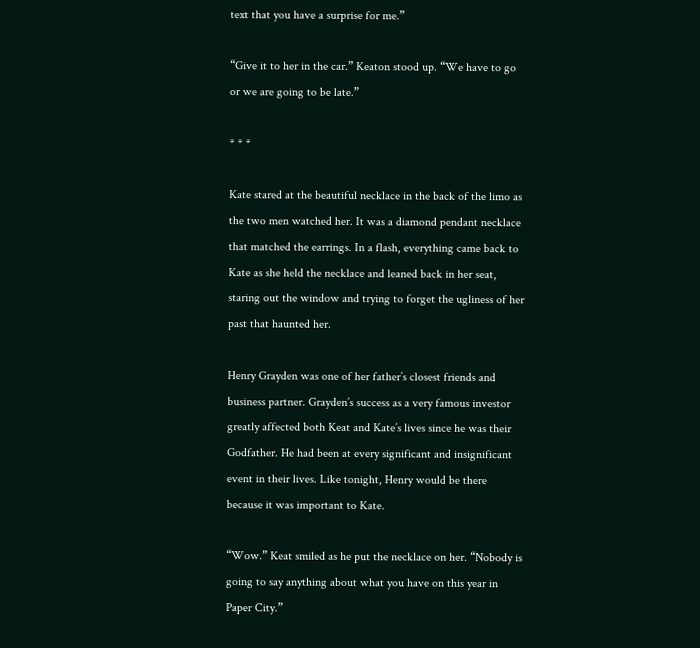text that you have a surprise for me.”

“Give it to her in the car.” Keaton stood up. “We have to go or we are going to be late.”

* * *

Kate stared at the beautiful necklace in the back of the limo as the two men watched her. It was a diamond pendant necklace that matched the earrings. In a flash, everything came back to Kate as she held the necklace and leaned back in her seat, staring out the window and trying to forget the ugliness of her past that haunted her.

Henry Grayden was one of her father’s closest friends and business partner. Grayden’s success as a very famous investor greatly affected both Keat and Kate’s lives since he was their Godfather. He had been at every significant and insignificant event in their lives. Like tonight, Henry would be there because it was important to Kate.

“Wow.” Keat smiled as he put the necklace on her. “Nobody is going to say anything about what you have on this year in Paper City.”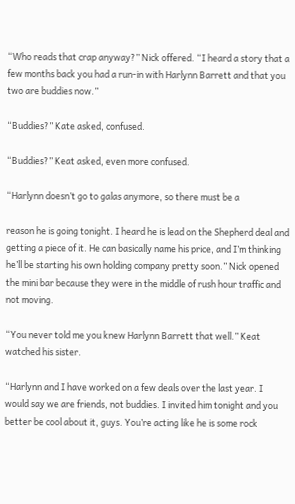“Who reads that crap anyway?” Nick offered. “I heard a story that a few months back you had a run-in with Harlynn Barrett and that you two are buddies now.”

“Buddies?” Kate asked, confused.

“Buddies?” Keat asked, even more confused.

“Harlynn doesn’t go to galas anymore, so there must be a

reason he is going tonight. I heard he is lead on the Shepherd deal and getting a piece of it. He can basically name his price, and I’m thinking he’ll be starting his own holding company pretty soon.” Nick opened the mini bar because they were in the middle of rush hour traffic and not moving.

“You never told me you knew Harlynn Barrett that well.” Keat watched his sister.

“Harlynn and I have worked on a few deals over the last year. I would say we are friends, not buddies. I invited him tonight and you better be cool about it, guys. You’re acting like he is some rock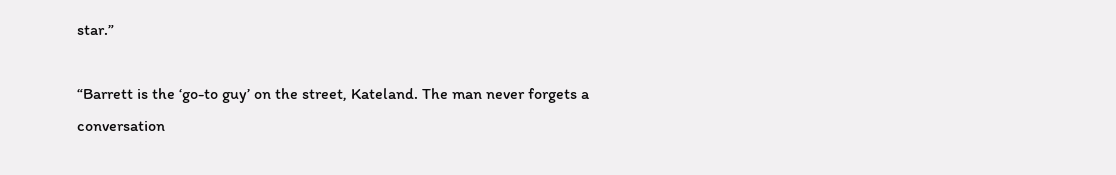star.”

“Barrett is the ‘go-to guy’ on the street, Kateland. The man never forgets a conversation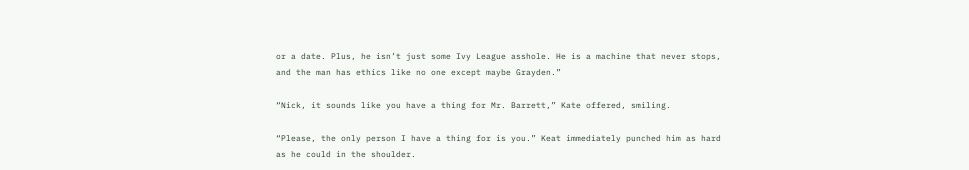or a date. Plus, he isn’t just some Ivy League asshole. He is a machine that never stops, and the man has ethics like no one except maybe Grayden.”

“Nick, it sounds like you have a thing for Mr. Barrett,” Kate offered, smiling.

“Please, the only person I have a thing for is you.” Keat immediately punched him as hard as he could in the shoulder.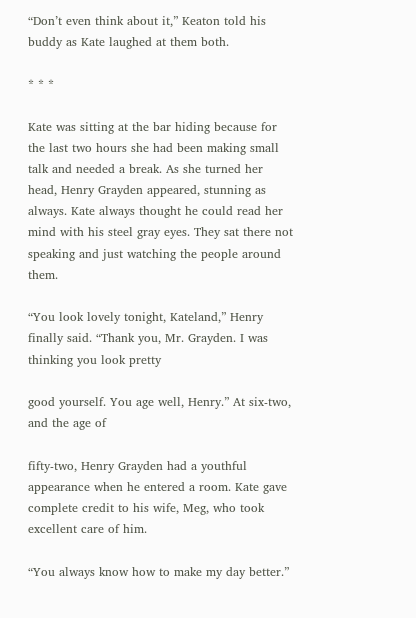“Don’t even think about it,” Keaton told his buddy as Kate laughed at them both.

* * *

Kate was sitting at the bar hiding because for the last two hours she had been making small talk and needed a break. As she turned her head, Henry Grayden appeared, stunning as always. Kate always thought he could read her mind with his steel gray eyes. They sat there not speaking and just watching the people around them.

“You look lovely tonight, Kateland,” Henry finally said. “Thank you, Mr. Grayden. I was thinking you look pretty

good yourself. You age well, Henry.” At six-two, and the age of

fifty-two, Henry Grayden had a youthful appearance when he entered a room. Kate gave complete credit to his wife, Meg, who took excellent care of him.

“You always know how to make my day better.”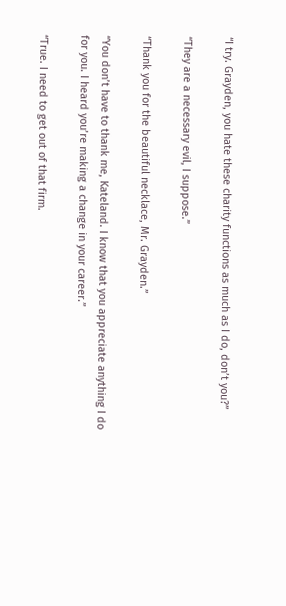“I try. Grayden, you hate these charity functions as much as I do, don’t you?”

“They are a necessary evil, I suppose.”

“Thank you for the beautiful necklace, Mr. Grayden.”

“You don’t have to thank me, Kateland. I know that you appreciate anything I do for you. I heard you’re making a change in your career.”

“True. I need to get out of that firm.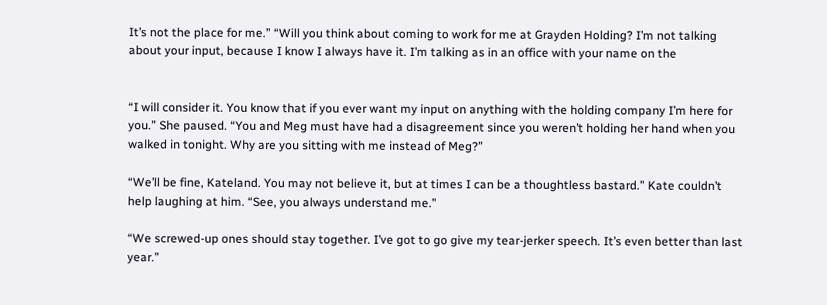It’s not the place for me.” “Will you think about coming to work for me at Grayden Holding? I’m not talking about your input, because I know I always have it. I’m talking as in an office with your name on the


“I will consider it. You know that if you ever want my input on anything with the holding company I’m here for you.” She paused. “You and Meg must have had a disagreement since you weren’t holding her hand when you walked in tonight. Why are you sitting with me instead of Meg?”

“We’ll be fine, Kateland. You may not believe it, but at times I can be a thoughtless bastard.” Kate couldn’t help laughing at him. “See, you always understand me.”

“We screwed-up ones should stay together. I’ve got to go give my tear-jerker speech. It’s even better than last year.”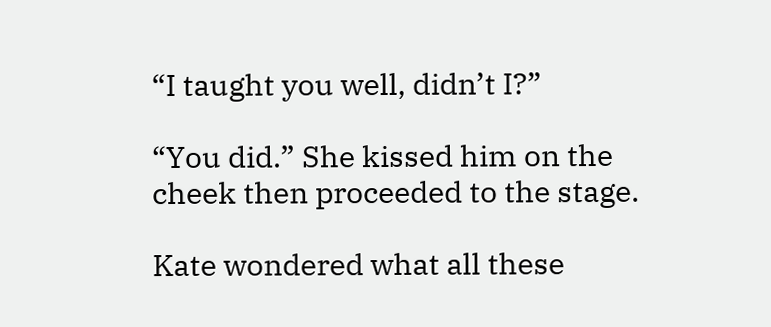“I taught you well, didn’t I?”

“You did.” She kissed him on the cheek then proceeded to the stage.

Kate wondered what all these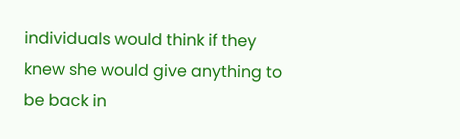individuals would think if they knew she would give anything to be back in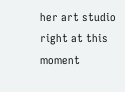her art studio right at this moment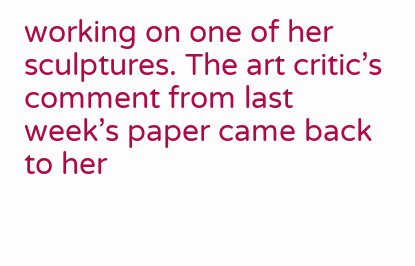working on one of her sculptures. The art critic’s comment from last week’s paper came back to her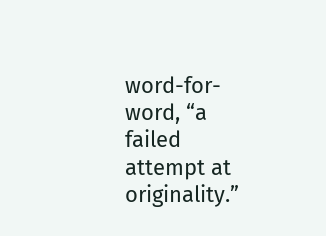word-for- word, “a failed attempt at originality.”